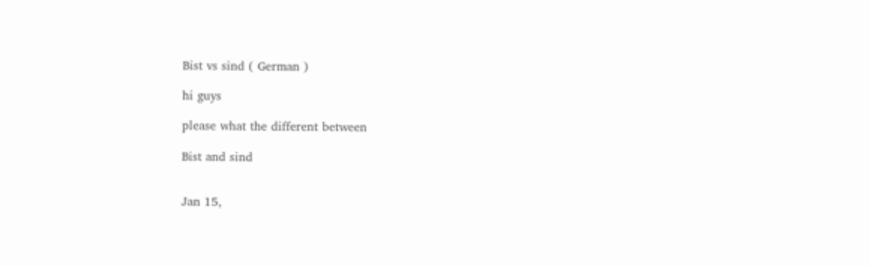Bist vs sind ( German )

hi guys

please what the different between

Bist and sind


Jan 15,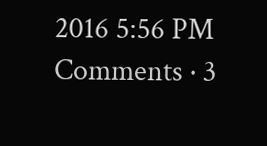2016 5:56 PM
Comments · 3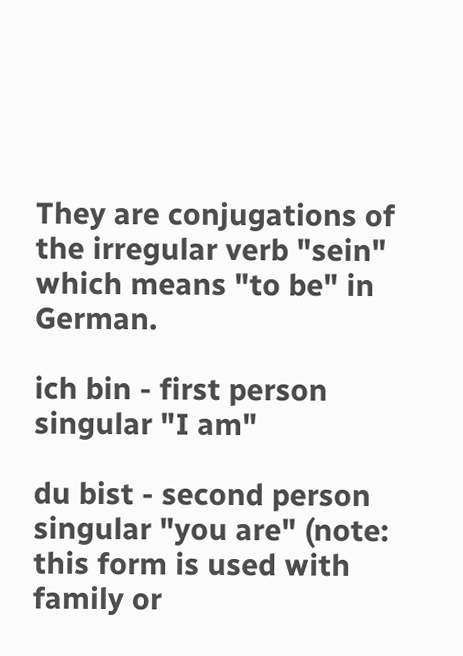They are conjugations of the irregular verb "sein" which means "to be" in German.

ich bin - first person singular "I am"

du bist - second person singular "you are" (note: this form is used with family or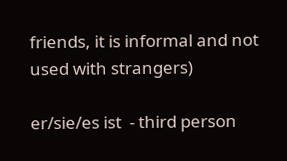friends, it is informal and not used with strangers)

er/sie/es ist  - third person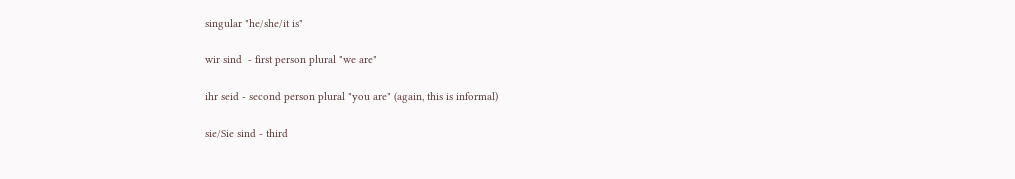singular "he/she/it is"

wir sind  - first person plural "we are"

ihr seid - second person plural "you are" (again, this is informal)

sie/Sie sind - third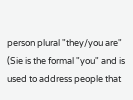person plural "they/you are" (Sie is the formal "you" and is used to address people that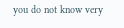you do not know very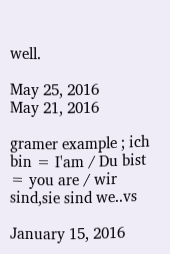well.

May 25, 2016
May 21, 2016

gramer example ; ich bin = I'am / Du bist = you are / wir sind,sie sind we..vs

January 15, 2016